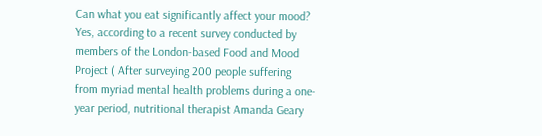Can what you eat significantly affect your mood? Yes, according to a recent survey conducted by members of the London-based Food and Mood Project ( After surveying 200 people suffering from myriad mental health problems during a one-year period, nutritional therapist Amanda Geary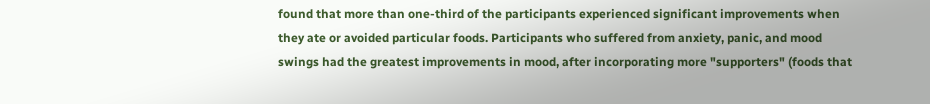found that more than one-third of the participants experienced significant improvements when they ate or avoided particular foods. Participants who suffered from anxiety, panic, and mood swings had the greatest improvements in mood, after incorporating more "supporters" (foods that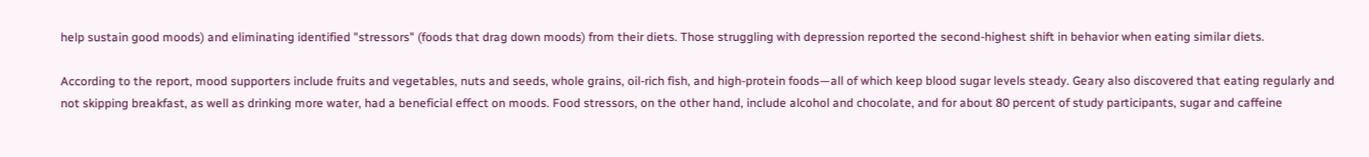help sustain good moods) and eliminating identified "stressors" (foods that drag down moods) from their diets. Those struggling with depression reported the second-highest shift in behavior when eating similar diets.

According to the report, mood supporters include fruits and vegetables, nuts and seeds, whole grains, oil-rich fish, and high-protein foods—all of which keep blood sugar levels steady. Geary also discovered that eating regularly and not skipping breakfast, as well as drinking more water, had a beneficial effect on moods. Food stressors, on the other hand, include alcohol and chocolate, and for about 80 percent of study participants, sugar and caffeine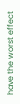have the worst effect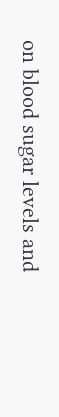on blood sugar levels and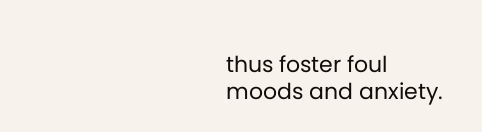thus foster foul moods and anxiety.